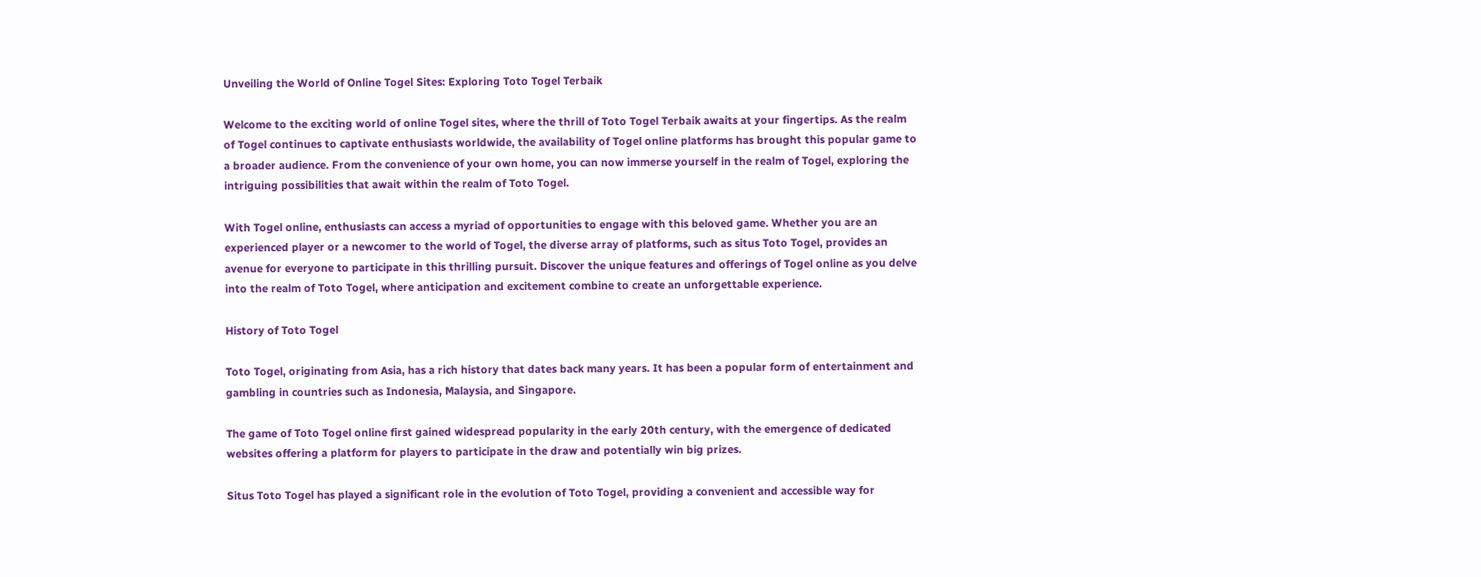Unveiling the World of Online Togel Sites: Exploring Toto Togel Terbaik

Welcome to the exciting world of online Togel sites, where the thrill of Toto Togel Terbaik awaits at your fingertips. As the realm of Togel continues to captivate enthusiasts worldwide, the availability of Togel online platforms has brought this popular game to a broader audience. From the convenience of your own home, you can now immerse yourself in the realm of Togel, exploring the intriguing possibilities that await within the realm of Toto Togel.

With Togel online, enthusiasts can access a myriad of opportunities to engage with this beloved game. Whether you are an experienced player or a newcomer to the world of Togel, the diverse array of platforms, such as situs Toto Togel, provides an avenue for everyone to participate in this thrilling pursuit. Discover the unique features and offerings of Togel online as you delve into the realm of Toto Togel, where anticipation and excitement combine to create an unforgettable experience.

History of Toto Togel

Toto Togel, originating from Asia, has a rich history that dates back many years. It has been a popular form of entertainment and gambling in countries such as Indonesia, Malaysia, and Singapore.

The game of Toto Togel online first gained widespread popularity in the early 20th century, with the emergence of dedicated websites offering a platform for players to participate in the draw and potentially win big prizes.

Situs Toto Togel has played a significant role in the evolution of Toto Togel, providing a convenient and accessible way for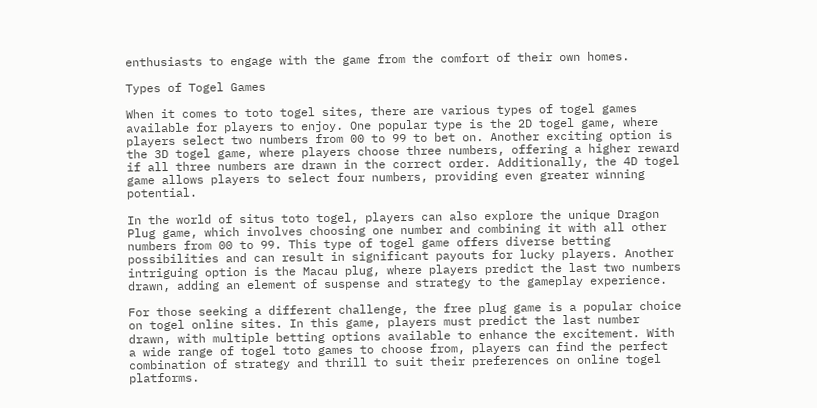enthusiasts to engage with the game from the comfort of their own homes.

Types of Togel Games

When it comes to toto togel sites, there are various types of togel games available for players to enjoy. One popular type is the 2D togel game, where players select two numbers from 00 to 99 to bet on. Another exciting option is the 3D togel game, where players choose three numbers, offering a higher reward if all three numbers are drawn in the correct order. Additionally, the 4D togel game allows players to select four numbers, providing even greater winning potential.

In the world of situs toto togel, players can also explore the unique Dragon Plug game, which involves choosing one number and combining it with all other numbers from 00 to 99. This type of togel game offers diverse betting possibilities and can result in significant payouts for lucky players. Another intriguing option is the Macau plug, where players predict the last two numbers drawn, adding an element of suspense and strategy to the gameplay experience.

For those seeking a different challenge, the free plug game is a popular choice on togel online sites. In this game, players must predict the last number drawn, with multiple betting options available to enhance the excitement. With a wide range of togel toto games to choose from, players can find the perfect combination of strategy and thrill to suit their preferences on online togel platforms.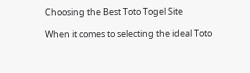Choosing the Best Toto Togel Site

When it comes to selecting the ideal Toto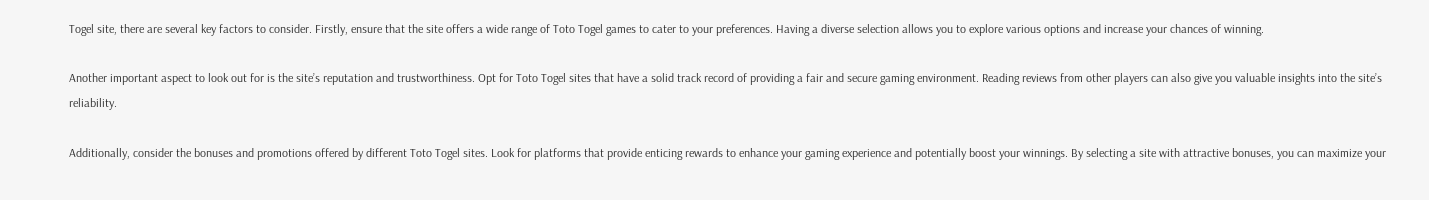Togel site, there are several key factors to consider. Firstly, ensure that the site offers a wide range of Toto Togel games to cater to your preferences. Having a diverse selection allows you to explore various options and increase your chances of winning.

Another important aspect to look out for is the site’s reputation and trustworthiness. Opt for Toto Togel sites that have a solid track record of providing a fair and secure gaming environment. Reading reviews from other players can also give you valuable insights into the site’s reliability.

Additionally, consider the bonuses and promotions offered by different Toto Togel sites. Look for platforms that provide enticing rewards to enhance your gaming experience and potentially boost your winnings. By selecting a site with attractive bonuses, you can maximize your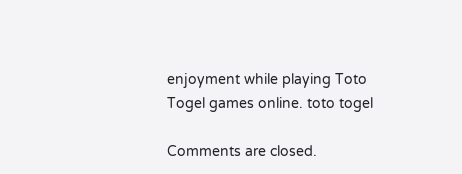enjoyment while playing Toto Togel games online. toto togel

Comments are closed.